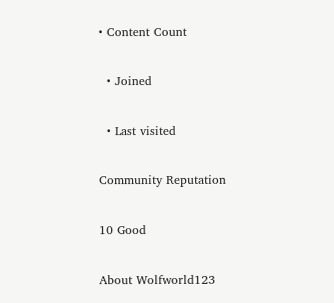• Content Count

  • Joined

  • Last visited

Community Reputation

10 Good

About Wolfworld123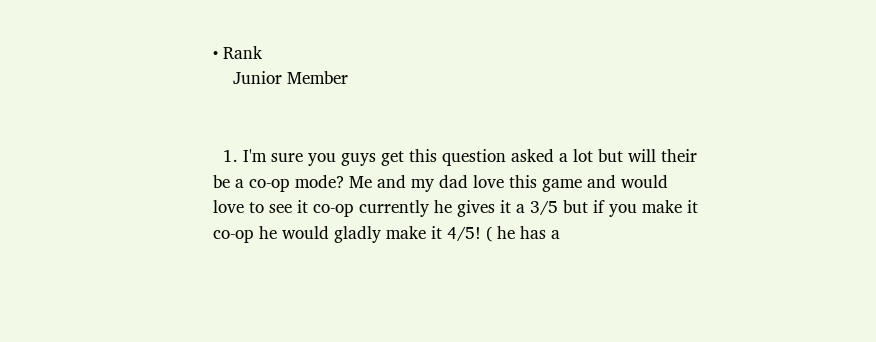• Rank
    Junior Member


  1. I'm sure you guys get this question asked a lot but will their be a co-op mode? Me and my dad love this game and would love to see it co-op currently he gives it a 3/5 but if you make it co-op he would gladly make it 4/5! ( he has a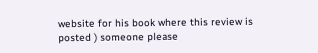website for his book where this review is posted ) someone please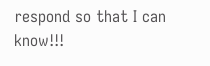respond so that I can know!!!